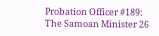Probation Officer #189: The Samoan Minister 26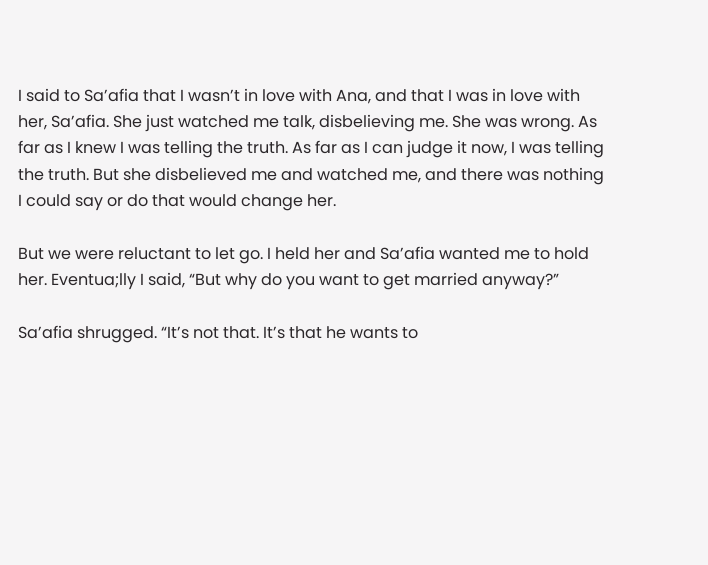I said to Sa’afia that I wasn’t in love with Ana, and that I was in love with her, Sa’afia. She just watched me talk, disbelieving me. She was wrong. As far as I knew I was telling the truth. As far as I can judge it now, I was telling the truth. But she disbelieved me and watched me, and there was nothing I could say or do that would change her.

But we were reluctant to let go. I held her and Sa’afia wanted me to hold her. Eventua;lly I said, “But why do you want to get married anyway?”

Sa’afia shrugged. “It’s not that. It’s that he wants to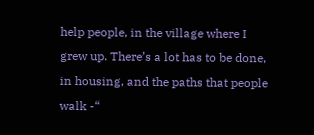help people, in the village where I grew up. There’s a lot has to be done, in housing, and the paths that people walk -“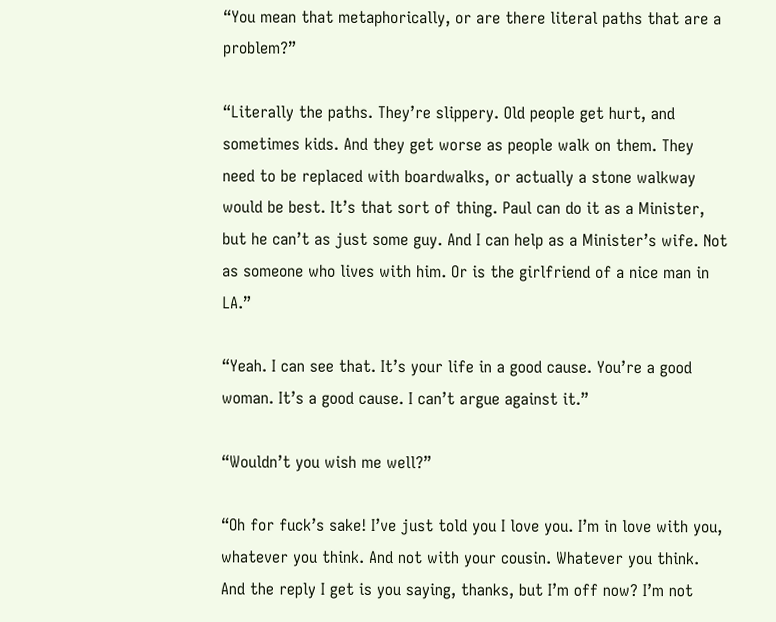“You mean that metaphorically, or are there literal paths that are a problem?”

“Literally the paths. They’re slippery. Old people get hurt, and sometimes kids. And they get worse as people walk on them. They need to be replaced with boardwalks, or actually a stone walkway would be best. It’s that sort of thing. Paul can do it as a Minister, but he can’t as just some guy. And I can help as a Minister’s wife. Not as someone who lives with him. Or is the girlfriend of a nice man in LA.”

“Yeah. I can see that. It’s your life in a good cause. You’re a good woman. It’s a good cause. I can’t argue against it.”

“Wouldn’t you wish me well?”

“Oh for fuck’s sake! I’ve just told you I love you. I’m in love with you, whatever you think. And not with your cousin. Whatever you think. And the reply I get is you saying, thanks, but I’m off now? I’m not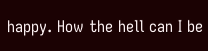happy. How the hell can I be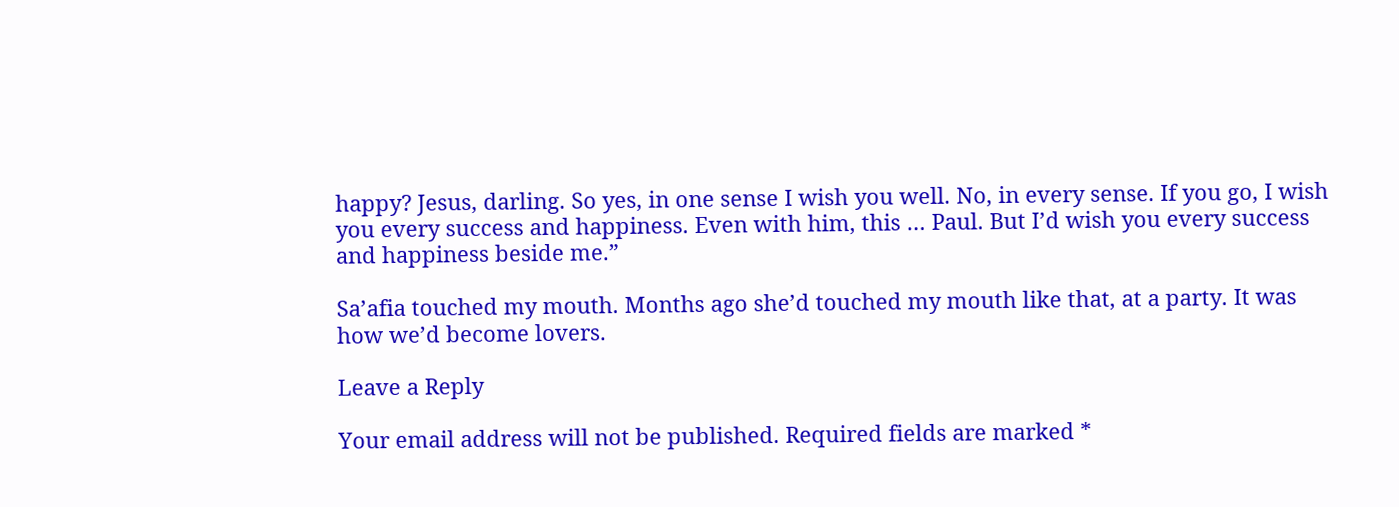happy? Jesus, darling. So yes, in one sense I wish you well. No, in every sense. If you go, I wish you every success and happiness. Even with him, this … Paul. But I’d wish you every success and happiness beside me.”

Sa’afia touched my mouth. Months ago she’d touched my mouth like that, at a party. It was how we’d become lovers.

Leave a Reply

Your email address will not be published. Required fields are marked *